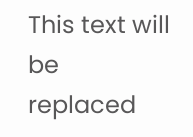This text will be replaced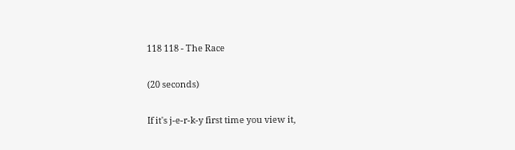118 118 - The Race

(20 seconds)

If it's j-e-r-k-y first time you view it,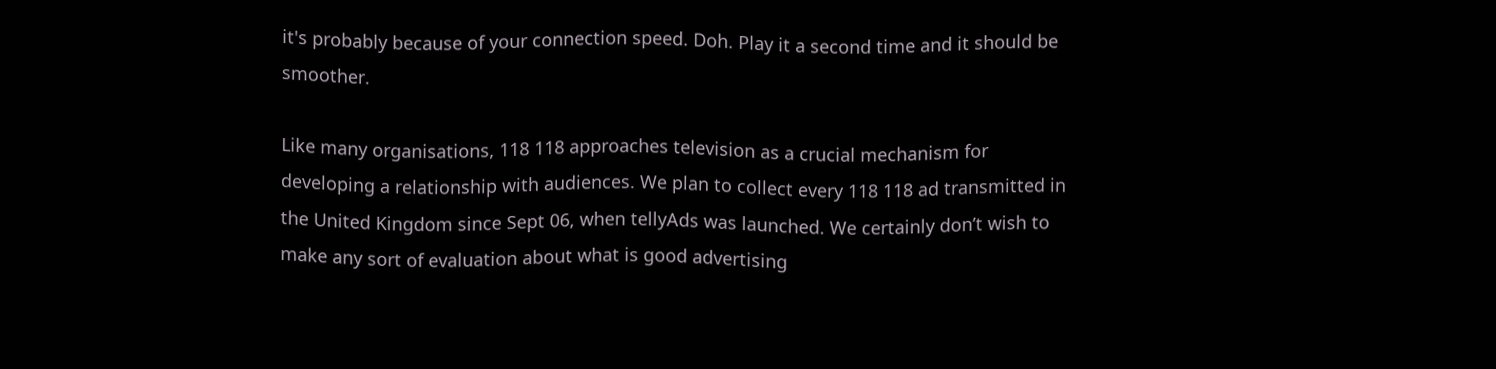it's probably because of your connection speed. Doh. Play it a second time and it should be smoother.

Like many organisations, 118 118 approaches television as a crucial mechanism for developing a relationship with audiences. We plan to collect every 118 118 ad transmitted in the United Kingdom since Sept 06, when tellyAds was launched. We certainly don’t wish to make any sort of evaluation about what is good advertising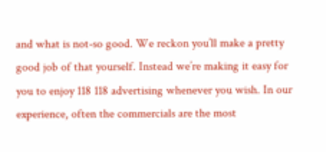and what is not-so good. We reckon you’ll make a pretty good job of that yourself. Instead we’re making it easy for you to enjoy 118 118 advertising whenever you wish. In our experience, often the commercials are the most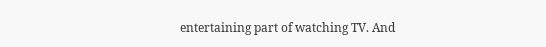entertaining part of watching TV. And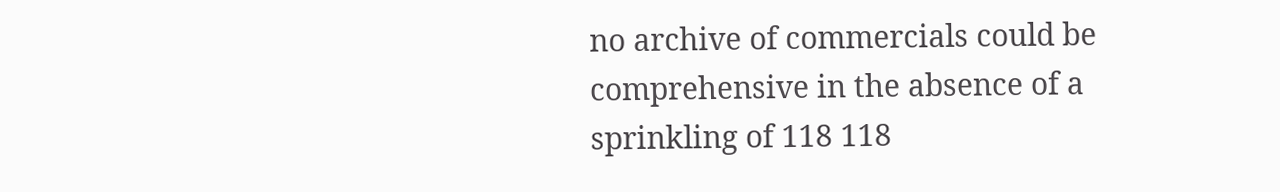no archive of commercials could be comprehensive in the absence of a sprinkling of 118 118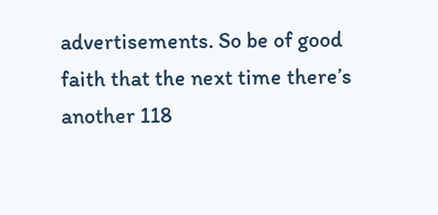advertisements. So be of good faith that the next time there’s another 118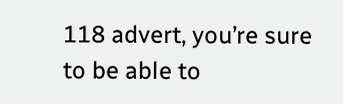118 advert, you’re sure to be able to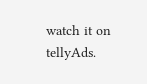watch it on tellyAds.